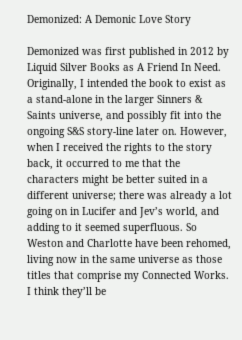Demonized: A Demonic Love Story

Demonized was first published in 2012 by Liquid Silver Books as A Friend In Need. Originally, I intended the book to exist as a stand-alone in the larger Sinners & Saints universe, and possibly fit into the ongoing S&S story-line later on. However, when I received the rights to the story back, it occurred to me that the characters might be better suited in a different universe; there was already a lot going on in Lucifer and Jev’s world, and adding to it seemed superfluous. So Weston and Charlotte have been rehomed, living now in the same universe as those titles that comprise my Connected Works. I think they’ll be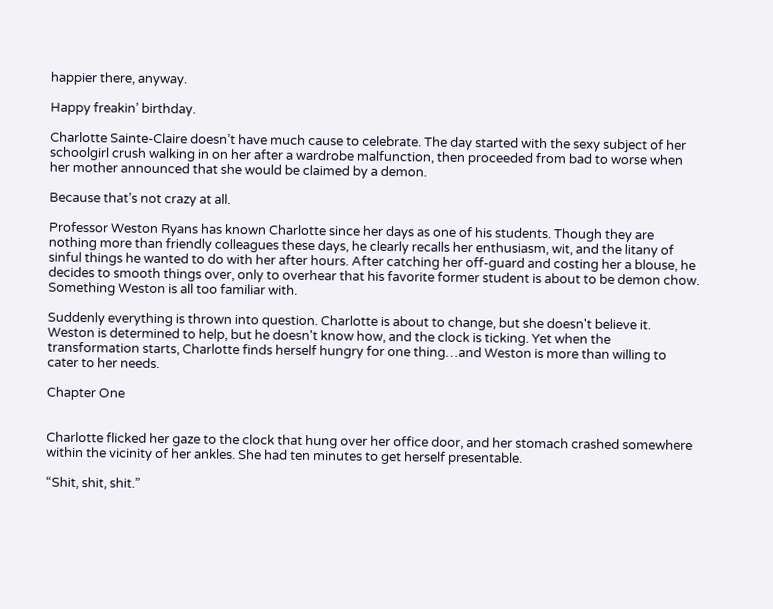happier there, anyway.

Happy freakin’ birthday.

Charlotte Sainte-Claire doesn’t have much cause to celebrate. The day started with the sexy subject of her schoolgirl crush walking in on her after a wardrobe malfunction, then proceeded from bad to worse when her mother announced that she would be claimed by a demon.

Because that’s not crazy at all.

Professor Weston Ryans has known Charlotte since her days as one of his students. Though they are nothing more than friendly colleagues these days, he clearly recalls her enthusiasm, wit, and the litany of sinful things he wanted to do with her after hours. After catching her off-guard and costing her a blouse, he decides to smooth things over, only to overhear that his favorite former student is about to be demon chow. Something Weston is all too familiar with.

Suddenly everything is thrown into question. Charlotte is about to change, but she doesn't believe it. Weston is determined to help, but he doesn't know how, and the clock is ticking. Yet when the transformation starts, Charlotte finds herself hungry for one thing…and Weston is more than willing to cater to her needs.

Chapter One


Charlotte flicked her gaze to the clock that hung over her office door, and her stomach crashed somewhere within the vicinity of her ankles. She had ten minutes to get herself presentable.

“Shit, shit, shit.”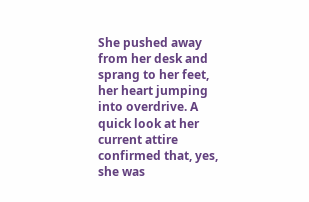She pushed away from her desk and sprang to her feet, her heart jumping into overdrive. A quick look at her current attire confirmed that, yes, she was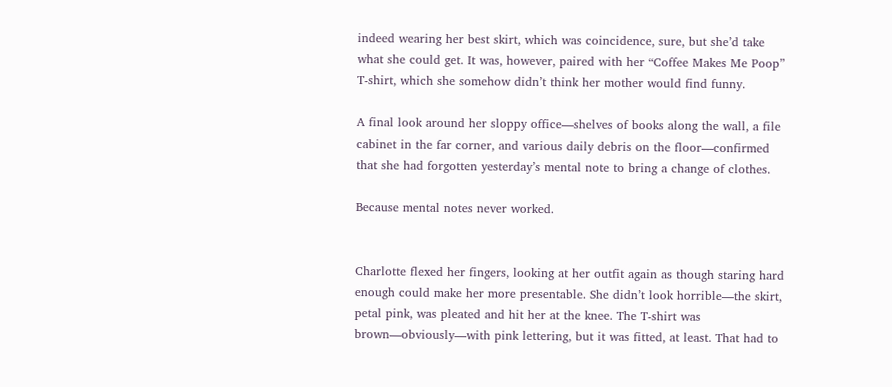indeed wearing her best skirt, which was coincidence, sure, but she’d take what she could get. It was, however, paired with her “Coffee Makes Me Poop” T-shirt, which she somehow didn’t think her mother would find funny.

A final look around her sloppy office—shelves of books along the wall, a file cabinet in the far corner, and various daily debris on the floor—confirmed that she had forgotten yesterday’s mental note to bring a change of clothes.

Because mental notes never worked.


Charlotte flexed her fingers, looking at her outfit again as though staring hard enough could make her more presentable. She didn’t look horrible—the skirt, petal pink, was pleated and hit her at the knee. The T-shirt was brown—obviously—with pink lettering, but it was fitted, at least. That had to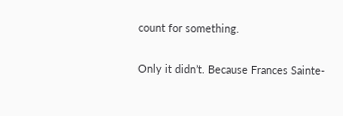count for something.

Only it didn’t. Because Frances Sainte-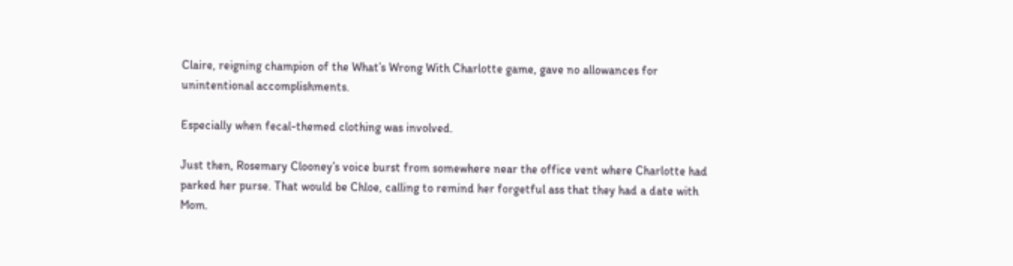Claire, reigning champion of the What’s Wrong With Charlotte game, gave no allowances for unintentional accomplishments.

Especially when fecal-themed clothing was involved.

Just then, Rosemary Clooney’s voice burst from somewhere near the office vent where Charlotte had parked her purse. That would be Chloe, calling to remind her forgetful ass that they had a date with Mom.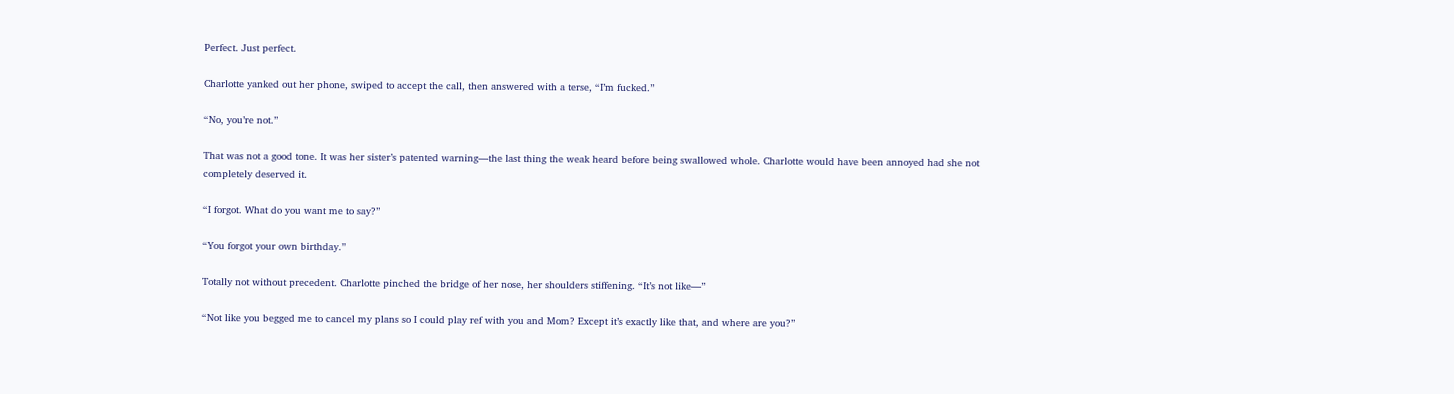Perfect. Just perfect.

Charlotte yanked out her phone, swiped to accept the call, then answered with a terse, “I’m fucked.”

“No, you’re not.”

That was not a good tone. It was her sister’s patented warning—the last thing the weak heard before being swallowed whole. Charlotte would have been annoyed had she not completely deserved it.

“I forgot. What do you want me to say?”

“You forgot your own birthday.”

Totally not without precedent. Charlotte pinched the bridge of her nose, her shoulders stiffening. “It’s not like—”

“Not like you begged me to cancel my plans so I could play ref with you and Mom? Except it’s exactly like that, and where are you?”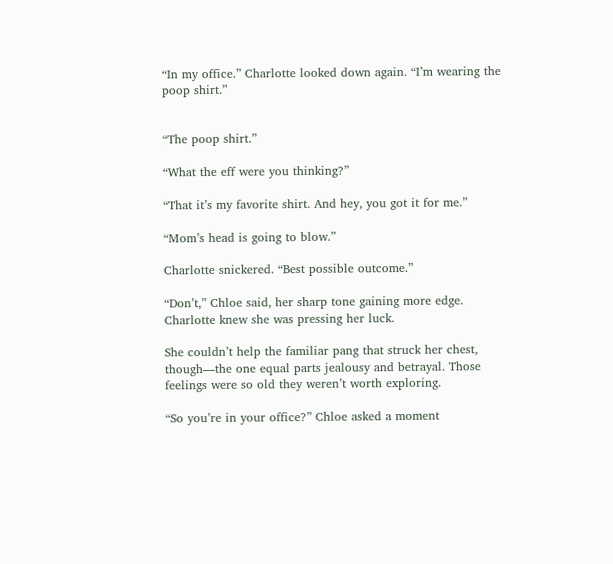“In my office.” Charlotte looked down again. “I’m wearing the poop shirt.”


“The poop shirt.”

“What the eff were you thinking?”

“That it’s my favorite shirt. And hey, you got it for me.”

“Mom’s head is going to blow.”

Charlotte snickered. “Best possible outcome.”

“Don’t,” Chloe said, her sharp tone gaining more edge. Charlotte knew she was pressing her luck.

She couldn’t help the familiar pang that struck her chest, though—the one equal parts jealousy and betrayal. Those feelings were so old they weren’t worth exploring.

“So you’re in your office?” Chloe asked a moment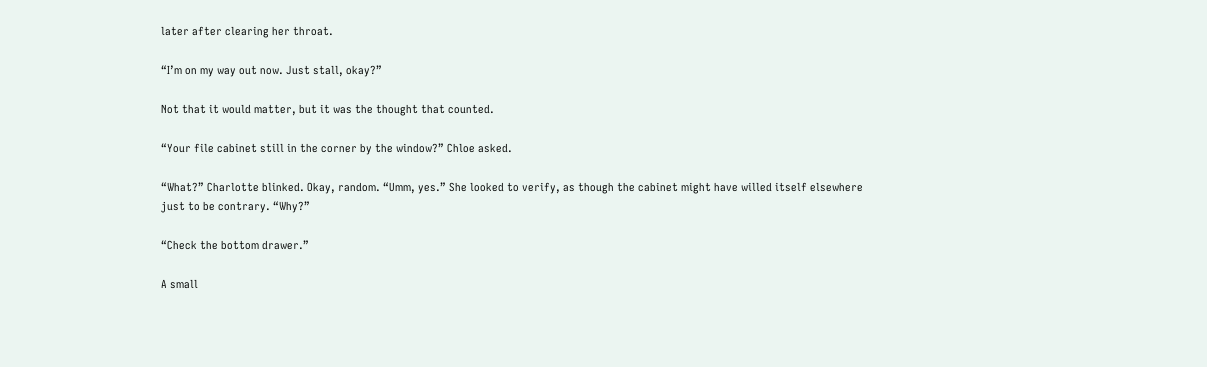later after clearing her throat.

“I’m on my way out now. Just stall, okay?”

Not that it would matter, but it was the thought that counted.

“Your file cabinet still in the corner by the window?” Chloe asked.

“What?” Charlotte blinked. Okay, random. “Umm, yes.” She looked to verify, as though the cabinet might have willed itself elsewhere just to be contrary. “Why?”

“Check the bottom drawer.”

A small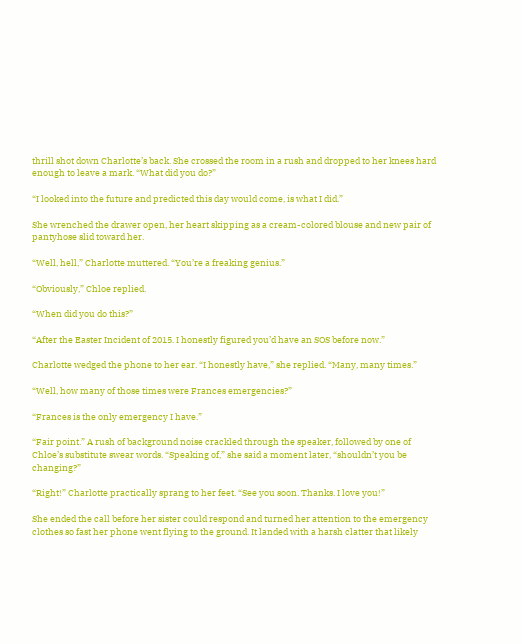thrill shot down Charlotte’s back. She crossed the room in a rush and dropped to her knees hard enough to leave a mark. “What did you do?”

“I looked into the future and predicted this day would come, is what I did.”

She wrenched the drawer open, her heart skipping as a cream-colored blouse and new pair of pantyhose slid toward her.

“Well, hell,” Charlotte muttered. “You’re a freaking genius.”

“Obviously,” Chloe replied.

“When did you do this?”

“After the Easter Incident of 2015. I honestly figured you’d have an SOS before now.”

Charlotte wedged the phone to her ear. “I honestly have,” she replied. “Many, many times.”

“Well, how many of those times were Frances emergencies?”

“Frances is the only emergency I have.”

“Fair point.” A rush of background noise crackled through the speaker, followed by one of Chloe’s substitute swear words. “Speaking of,” she said a moment later, “shouldn’t you be changing?”

“Right!” Charlotte practically sprang to her feet. “See you soon. Thanks. I love you!”

She ended the call before her sister could respond and turned her attention to the emergency clothes so fast her phone went flying to the ground. It landed with a harsh clatter that likely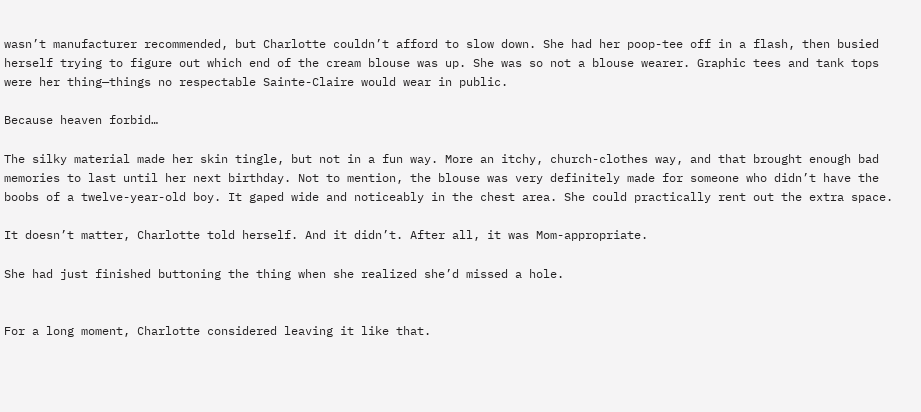wasn’t manufacturer recommended, but Charlotte couldn’t afford to slow down. She had her poop-tee off in a flash, then busied herself trying to figure out which end of the cream blouse was up. She was so not a blouse wearer. Graphic tees and tank tops were her thing—things no respectable Sainte-Claire would wear in public.

Because heaven forbid…

The silky material made her skin tingle, but not in a fun way. More an itchy, church-clothes way, and that brought enough bad memories to last until her next birthday. Not to mention, the blouse was very definitely made for someone who didn’t have the boobs of a twelve-year-old boy. It gaped wide and noticeably in the chest area. She could practically rent out the extra space.

It doesn’t matter, Charlotte told herself. And it didn’t. After all, it was Mom-appropriate.

She had just finished buttoning the thing when she realized she’d missed a hole.


For a long moment, Charlotte considered leaving it like that.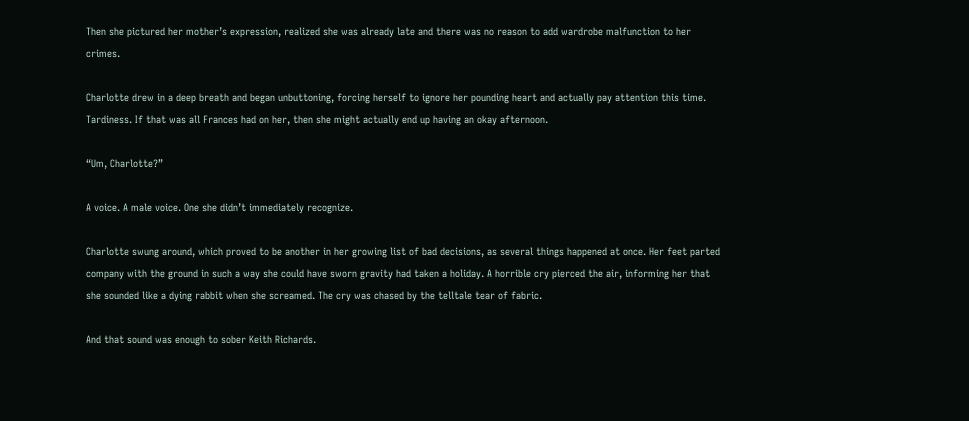Then she pictured her mother’s expression, realized she was already late and there was no reason to add wardrobe malfunction to her crimes.

Charlotte drew in a deep breath and began unbuttoning, forcing herself to ignore her pounding heart and actually pay attention this time. Tardiness. If that was all Frances had on her, then she might actually end up having an okay afternoon.

“Um, Charlotte?”

A voice. A male voice. One she didn’t immediately recognize.

Charlotte swung around, which proved to be another in her growing list of bad decisions, as several things happened at once. Her feet parted company with the ground in such a way she could have sworn gravity had taken a holiday. A horrible cry pierced the air, informing her that she sounded like a dying rabbit when she screamed. The cry was chased by the telltale tear of fabric.

And that sound was enough to sober Keith Richards.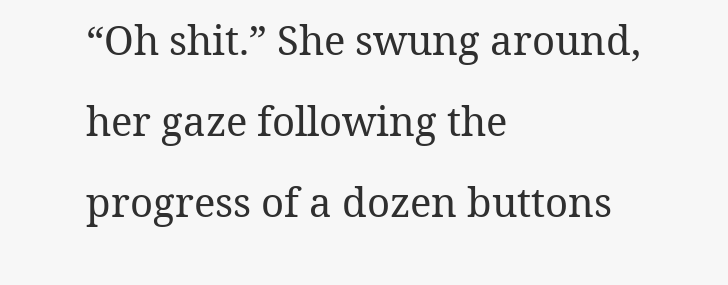“Oh shit.” She swung around, her gaze following the progress of a dozen buttons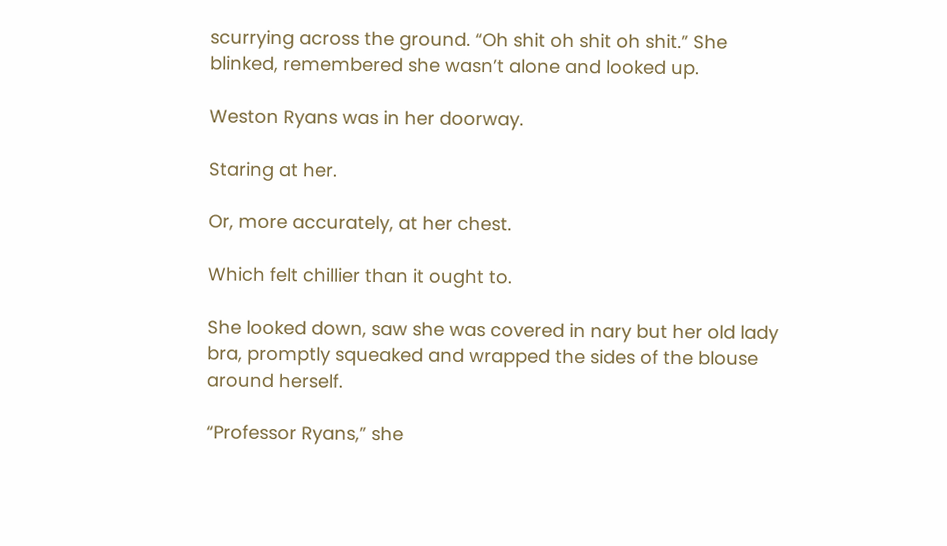scurrying across the ground. “Oh shit oh shit oh shit.” She blinked, remembered she wasn’t alone and looked up.

Weston Ryans was in her doorway.

Staring at her.

Or, more accurately, at her chest.

Which felt chillier than it ought to.

She looked down, saw she was covered in nary but her old lady bra, promptly squeaked and wrapped the sides of the blouse around herself.

“Professor Ryans,” she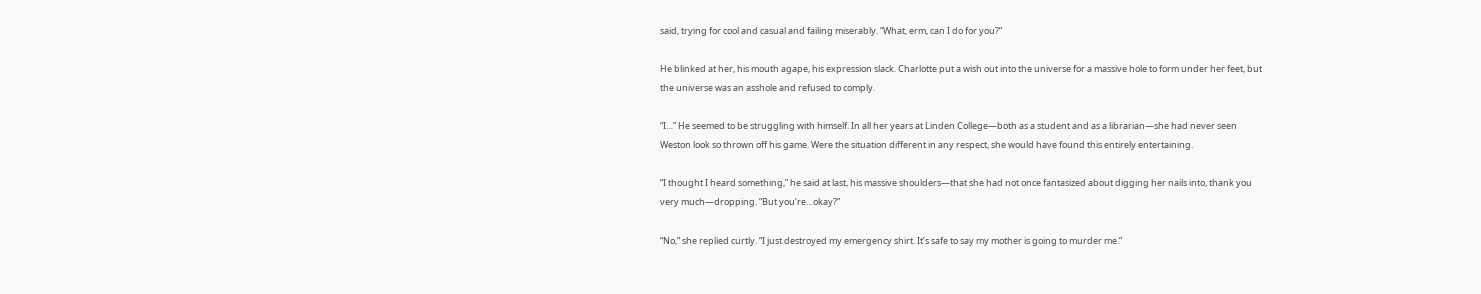said, trying for cool and casual and failing miserably. “What, erm, can I do for you?”

He blinked at her, his mouth agape, his expression slack. Charlotte put a wish out into the universe for a massive hole to form under her feet, but the universe was an asshole and refused to comply.

“I…” He seemed to be struggling with himself. In all her years at Linden College—both as a student and as a librarian—she had never seen Weston look so thrown off his game. Were the situation different in any respect, she would have found this entirely entertaining.

“I thought I heard something,” he said at last, his massive shoulders—that she had not once fantasized about digging her nails into, thank you very much—dropping. “But you’re…okay?”

“No,” she replied curtly. “I just destroyed my emergency shirt. It’s safe to say my mother is going to murder me.”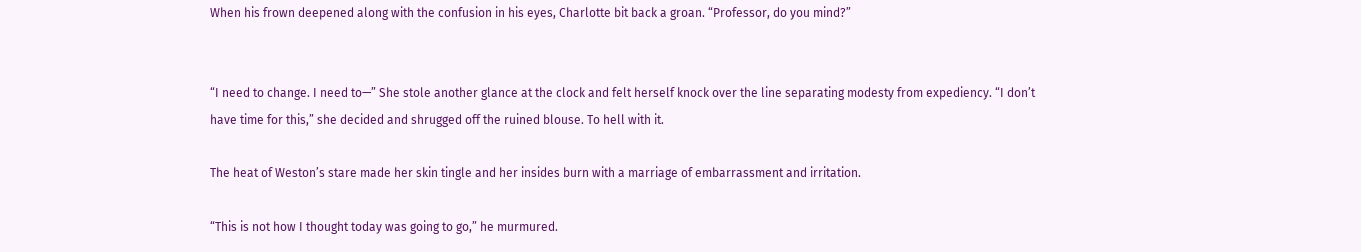When his frown deepened along with the confusion in his eyes, Charlotte bit back a groan. “Professor, do you mind?”


“I need to change. I need to—” She stole another glance at the clock and felt herself knock over the line separating modesty from expediency. “I don’t have time for this,” she decided and shrugged off the ruined blouse. To hell with it.

The heat of Weston’s stare made her skin tingle and her insides burn with a marriage of embarrassment and irritation.

“This is not how I thought today was going to go,” he murmured.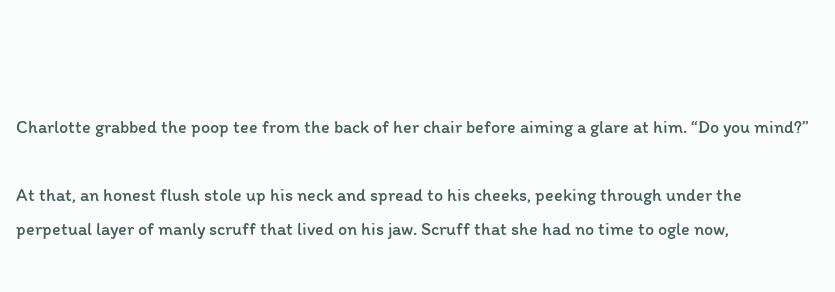Charlotte grabbed the poop tee from the back of her chair before aiming a glare at him. “Do you mind?”

At that, an honest flush stole up his neck and spread to his cheeks, peeking through under the perpetual layer of manly scruff that lived on his jaw. Scruff that she had no time to ogle now,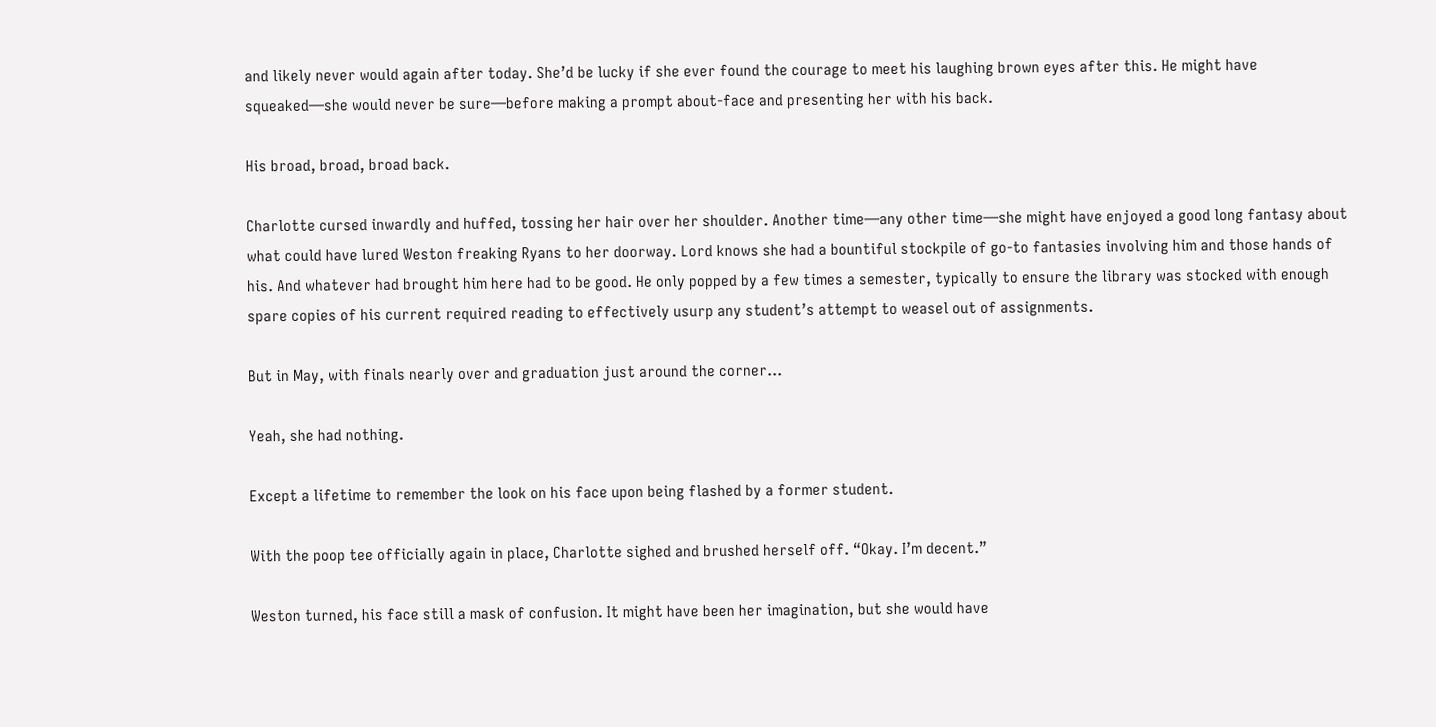and likely never would again after today. She’d be lucky if she ever found the courage to meet his laughing brown eyes after this. He might have squeaked—she would never be sure—before making a prompt about-face and presenting her with his back.

His broad, broad, broad back.

Charlotte cursed inwardly and huffed, tossing her hair over her shoulder. Another time—any other time—she might have enjoyed a good long fantasy about what could have lured Weston freaking Ryans to her doorway. Lord knows she had a bountiful stockpile of go-to fantasies involving him and those hands of his. And whatever had brought him here had to be good. He only popped by a few times a semester, typically to ensure the library was stocked with enough spare copies of his current required reading to effectively usurp any student’s attempt to weasel out of assignments.

But in May, with finals nearly over and graduation just around the corner…

Yeah, she had nothing.

Except a lifetime to remember the look on his face upon being flashed by a former student.

With the poop tee officially again in place, Charlotte sighed and brushed herself off. “Okay. I’m decent.”

Weston turned, his face still a mask of confusion. It might have been her imagination, but she would have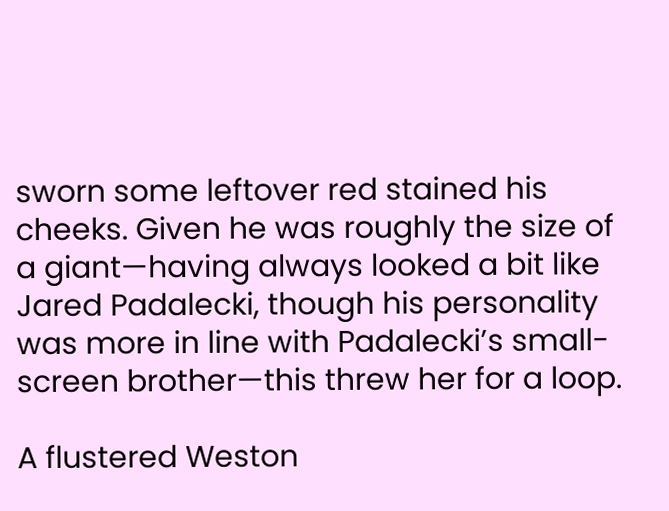sworn some leftover red stained his cheeks. Given he was roughly the size of a giant—having always looked a bit like Jared Padalecki, though his personality was more in line with Padalecki’s small-screen brother—this threw her for a loop.

A flustered Weston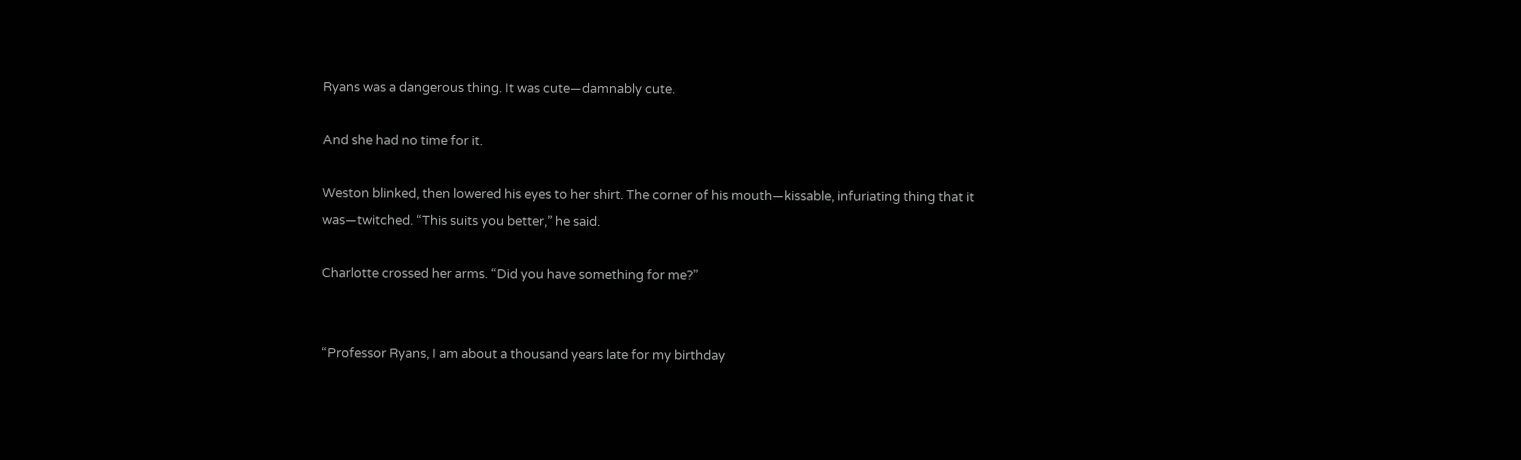Ryans was a dangerous thing. It was cute—damnably cute.

And she had no time for it.

Weston blinked, then lowered his eyes to her shirt. The corner of his mouth—kissable, infuriating thing that it was—twitched. “This suits you better,” he said.

Charlotte crossed her arms. “Did you have something for me?”


“Professor Ryans, I am about a thousand years late for my birthday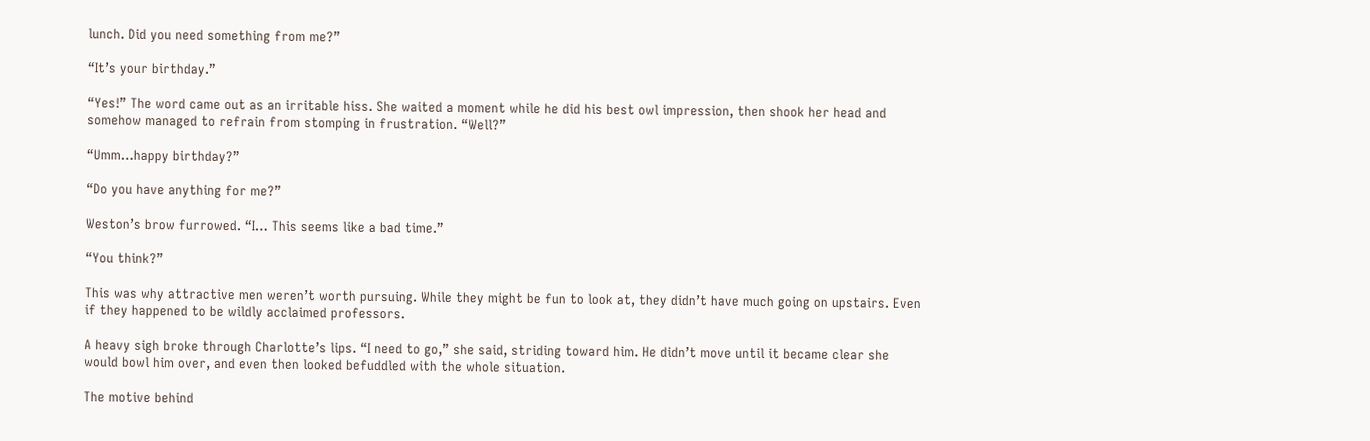lunch. Did you need something from me?”

“It’s your birthday.”

“Yes!” The word came out as an irritable hiss. She waited a moment while he did his best owl impression, then shook her head and somehow managed to refrain from stomping in frustration. “Well?”

“Umm…happy birthday?”

“Do you have anything for me?”

Weston’s brow furrowed. “I… This seems like a bad time.”

“You think?”

This was why attractive men weren’t worth pursuing. While they might be fun to look at, they didn’t have much going on upstairs. Even if they happened to be wildly acclaimed professors.

A heavy sigh broke through Charlotte’s lips. “I need to go,” she said, striding toward him. He didn’t move until it became clear she would bowl him over, and even then looked befuddled with the whole situation.

The motive behind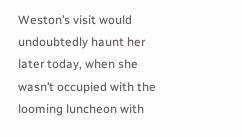Weston’s visit would undoubtedly haunt her later today, when she wasn’t occupied with the looming luncheon with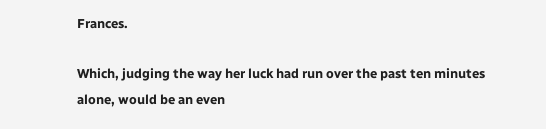Frances.

Which, judging the way her luck had run over the past ten minutes alone, would be an even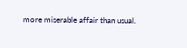more miserable affair than usual.